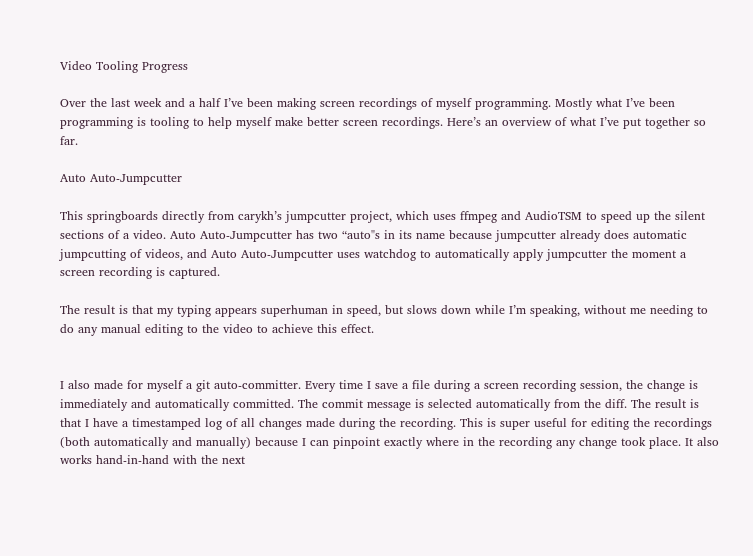Video Tooling Progress

Over the last week and a half I’ve been making screen recordings of myself programming. Mostly what I’ve been programming is tooling to help myself make better screen recordings. Here’s an overview of what I’ve put together so far.

Auto Auto-Jumpcutter

This springboards directly from carykh’s jumpcutter project, which uses ffmpeg and AudioTSM to speed up the silent sections of a video. Auto Auto-Jumpcutter has two “auto"s in its name because jumpcutter already does automatic jumpcutting of videos, and Auto Auto-Jumpcutter uses watchdog to automatically apply jumpcutter the moment a screen recording is captured.

The result is that my typing appears superhuman in speed, but slows down while I’m speaking, without me needing to do any manual editing to the video to achieve this effect.


I also made for myself a git auto-committer. Every time I save a file during a screen recording session, the change is immediately and automatically committed. The commit message is selected automatically from the diff. The result is that I have a timestamped log of all changes made during the recording. This is super useful for editing the recordings (both automatically and manually) because I can pinpoint exactly where in the recording any change took place. It also works hand-in-hand with the next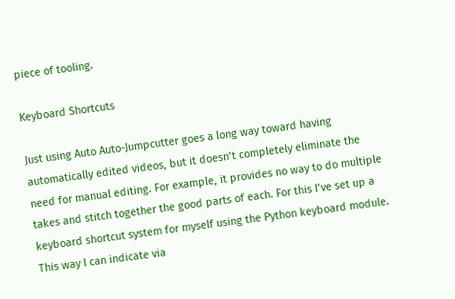piece of tooling.

Keyboard Shortcuts

Just using Auto Auto-Jumpcutter goes a long way toward having automatically edited videos, but it doesn’t completely eliminate the need for manual editing. For example, it provides no way to do multiple takes and stitch together the good parts of each. For this I’ve set up a keyboard shortcut system for myself using the Python keyboard module. This way I can indicate via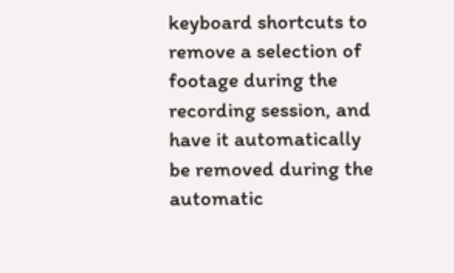keyboard shortcuts to remove a selection of footage during the recording session, and have it automatically be removed during the automatic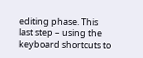editing phase. This last step – using the keyboard shortcuts to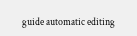guide automatic editing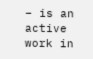– is an active work in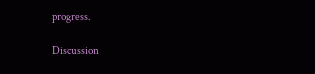progress.

Discussion